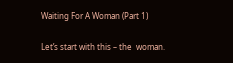Waiting For A Woman (Part 1)

Let’s start with this – the  woman.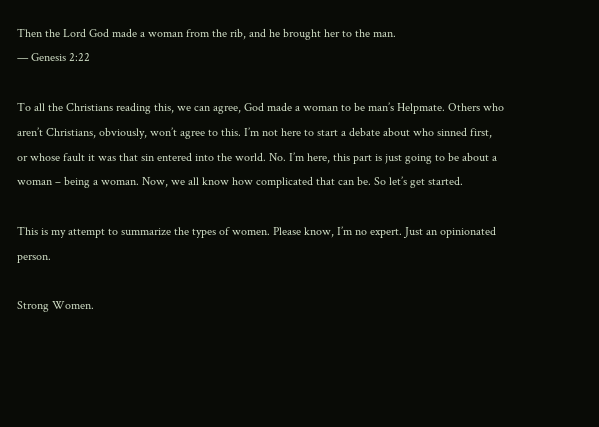Then the Lord God made a woman from the rib, and he brought her to the man.
— Genesis 2:22

To all the Christians reading this, we can agree, God made a woman to be man’s Helpmate. Others who aren’t Christians, obviously, won’t agree to this. I’m not here to start a debate about who sinned first, or whose fault it was that sin entered into the world. No. I’m here, this part is just going to be about a woman – being a woman. Now, we all know how complicated that can be. So let’s get started.

This is my attempt to summarize the types of women. Please know, I’m no expert. Just an opinionated person.

Strong Women.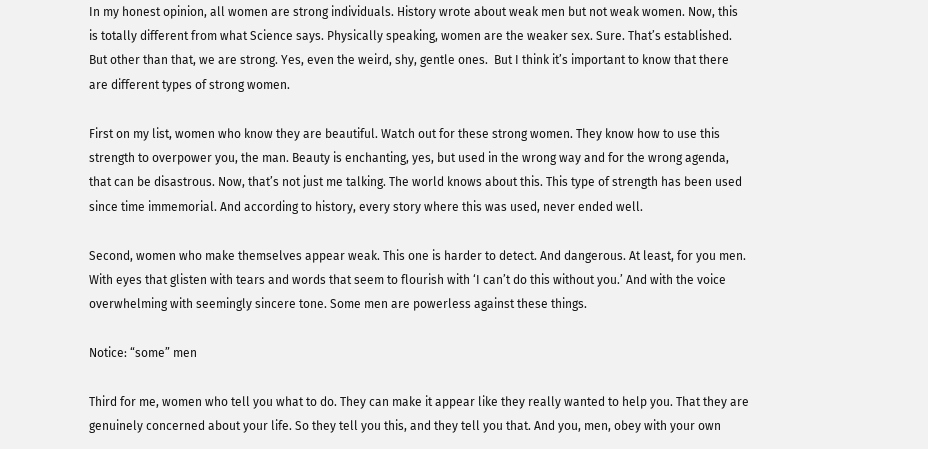In my honest opinion, all women are strong individuals. History wrote about weak men but not weak women. Now, this is totally different from what Science says. Physically speaking, women are the weaker sex. Sure. That’s established. But other than that, we are strong. Yes, even the weird, shy, gentle ones.  But I think it’s important to know that there are different types of strong women.

First on my list, women who know they are beautiful. Watch out for these strong women. They know how to use this strength to overpower you, the man. Beauty is enchanting, yes, but used in the wrong way and for the wrong agenda, that can be disastrous. Now, that’s not just me talking. The world knows about this. This type of strength has been used since time immemorial. And according to history, every story where this was used, never ended well.

Second, women who make themselves appear weak. This one is harder to detect. And dangerous. At least, for you men. With eyes that glisten with tears and words that seem to flourish with ‘I can’t do this without you.’ And with the voice overwhelming with seemingly sincere tone. Some men are powerless against these things.

Notice: “some” men

Third for me, women who tell you what to do. They can make it appear like they really wanted to help you. That they are genuinely concerned about your life. So they tell you this, and they tell you that. And you, men, obey with your own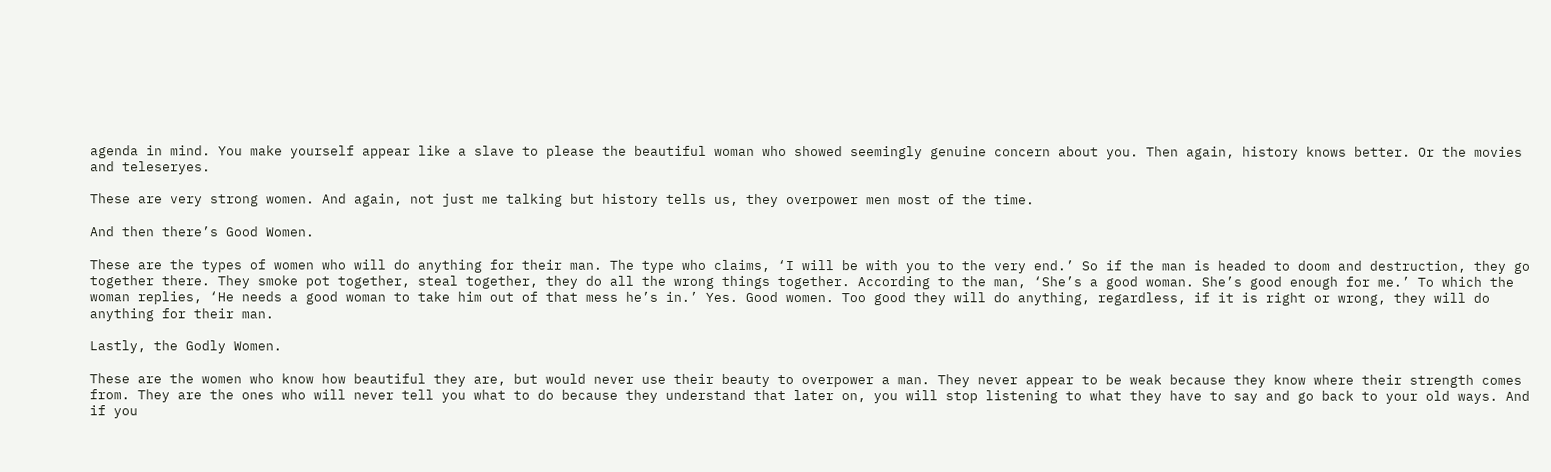agenda in mind. You make yourself appear like a slave to please the beautiful woman who showed seemingly genuine concern about you. Then again, history knows better. Or the movies and teleseryes.

These are very strong women. And again, not just me talking but history tells us, they overpower men most of the time.

And then there’s Good Women.

These are the types of women who will do anything for their man. The type who claims, ‘I will be with you to the very end.’ So if the man is headed to doom and destruction, they go together there. They smoke pot together, steal together, they do all the wrong things together. According to the man, ‘She’s a good woman. She’s good enough for me.’ To which the woman replies, ‘He needs a good woman to take him out of that mess he’s in.’ Yes. Good women. Too good they will do anything, regardless, if it is right or wrong, they will do anything for their man.

Lastly, the Godly Women.

These are the women who know how beautiful they are, but would never use their beauty to overpower a man. They never appear to be weak because they know where their strength comes from. They are the ones who will never tell you what to do because they understand that later on, you will stop listening to what they have to say and go back to your old ways. And if you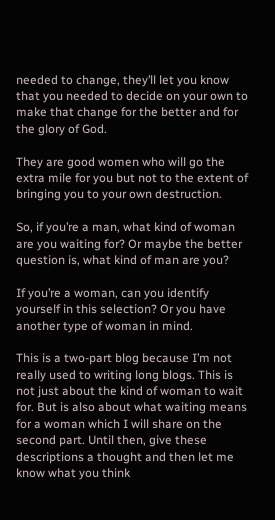needed to change, they’ll let you know that you needed to decide on your own to make that change for the better and for the glory of God.

They are good women who will go the extra mile for you but not to the extent of bringing you to your own destruction.

So, if you’re a man, what kind of woman are you waiting for? Or maybe the better question is, what kind of man are you?

If you’re a woman, can you identify yourself in this selection? Or you have another type of woman in mind.

This is a two-part blog because I’m not really used to writing long blogs. This is not just about the kind of woman to wait for. But is also about what waiting means for a woman which I will share on the second part. Until then, give these descriptions a thought and then let me know what you think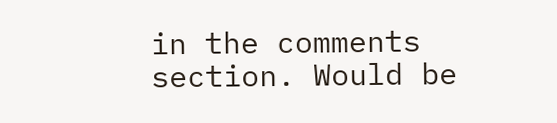in the comments section. Would be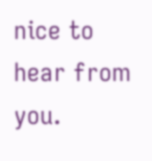nice to hear from you.